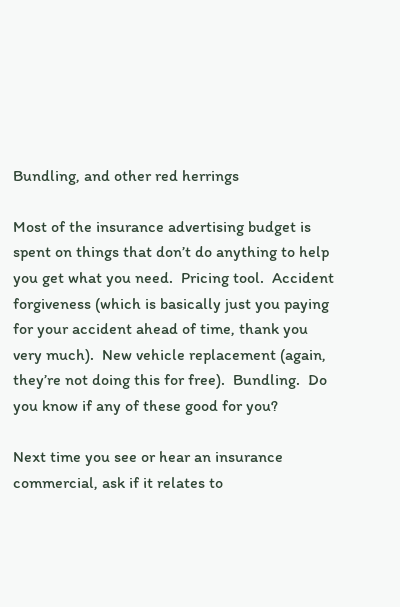Bundling, and other red herrings

Most of the insurance advertising budget is spent on things that don’t do anything to help you get what you need.  Pricing tool.  Accident forgiveness (which is basically just you paying for your accident ahead of time, thank you very much).  New vehicle replacement (again, they’re not doing this for free).  Bundling.  Do you know if any of these good for you?

Next time you see or hear an insurance commercial, ask if it relates to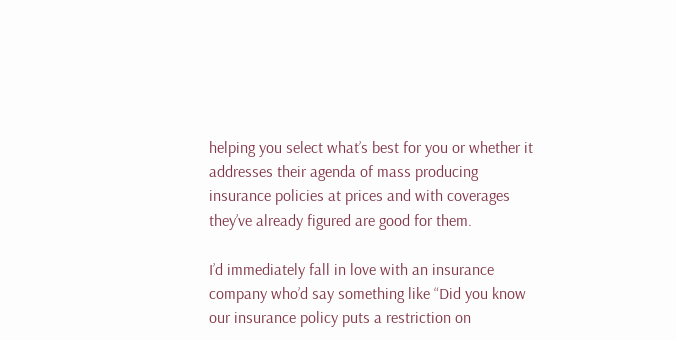helping you select what’s best for you or whether it addresses their agenda of mass producing insurance policies at prices and with coverages they’ve already figured are good for them.

I’d immediately fall in love with an insurance company who’d say something like “Did you know our insurance policy puts a restriction on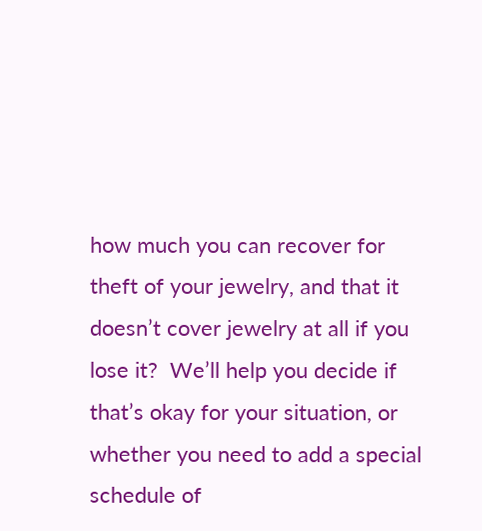how much you can recover for theft of your jewelry, and that it doesn’t cover jewelry at all if you lose it?  We’ll help you decide if that’s okay for your situation, or whether you need to add a special schedule of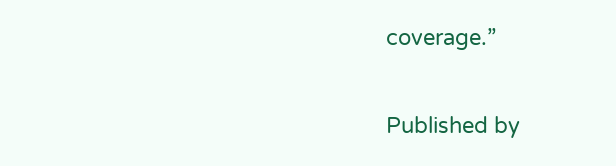coverage.”

Published by